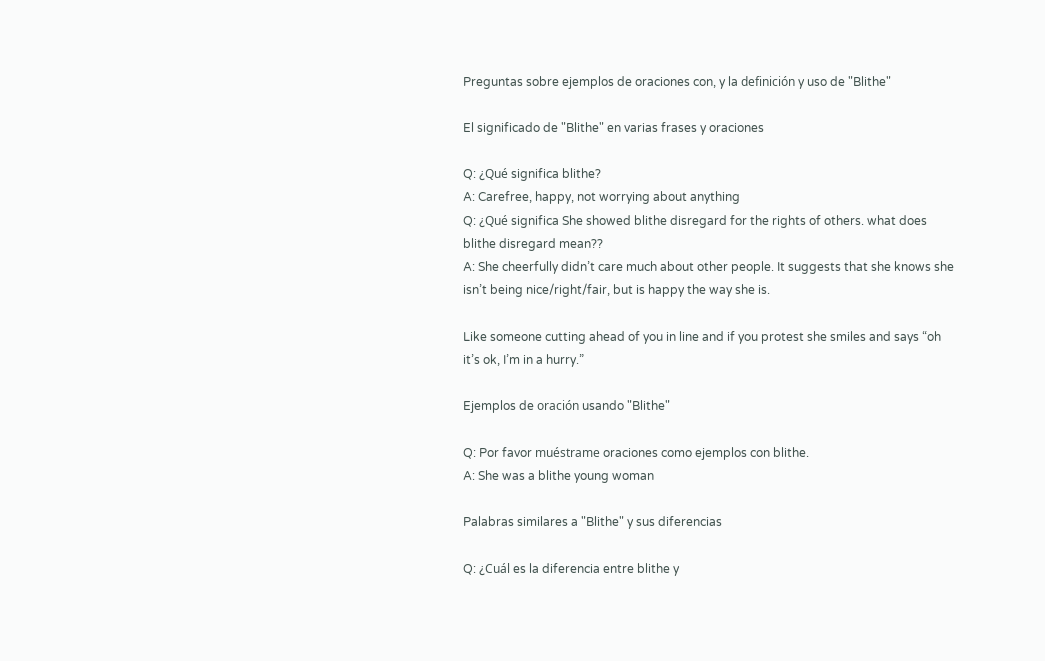Preguntas sobre ejemplos de oraciones con, y la definición y uso de "Blithe"

El significado de "Blithe" en varias frases y oraciones

Q: ¿Qué significa blithe?
A: Carefree, happy, not worrying about anything
Q: ¿Qué significa She showed blithe disregard for the rights of others. what does blithe disregard mean??
A: She cheerfully didn’t care much about other people. It suggests that she knows she isn’t being nice/right/fair, but is happy the way she is.

Like someone cutting ahead of you in line and if you protest she smiles and says “oh it’s ok, I’m in a hurry.”

Ejemplos de oración usando "Blithe"

Q: Por favor muéstrame oraciones como ejemplos con blithe.
A: She was a blithe young woman

Palabras similares a "Blithe" y sus diferencias

Q: ¿Cuál es la diferencia entre blithe y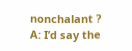nonchalant ?
A: I’d say the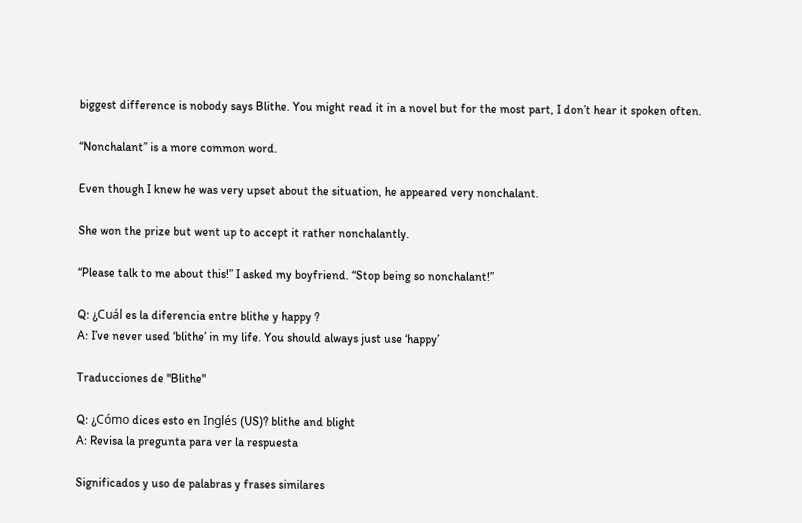biggest difference is nobody says Blithe. You might read it in a novel but for the most part, I don’t hear it spoken often.

“Nonchalant” is a more common word.

Even though I knew he was very upset about the situation, he appeared very nonchalant.

She won the prize but went up to accept it rather nonchalantly.

“Please talk to me about this!” I asked my boyfriend. “Stop being so nonchalant!”

Q: ¿Cuál es la diferencia entre blithe y happy ?
A: I’ve never used ‘blithe’ in my life. You should always just use ‘happy’

Traducciones de "Blithe"

Q: ¿Cómo dices esto en Inglés (US)? blithe and blight
A: Revisa la pregunta para ver la respuesta

Significados y uso de palabras y frases similares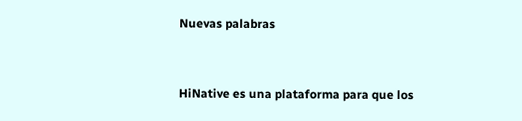Nuevas palabras


HiNative es una plataforma para que los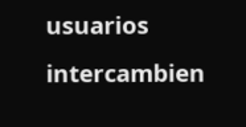usuarios intercambien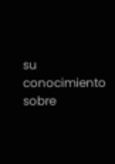su conocimiento sobre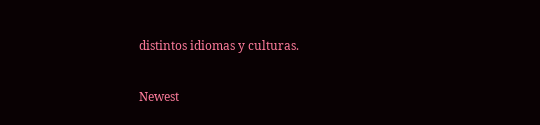distintos idiomas y culturas.

Newest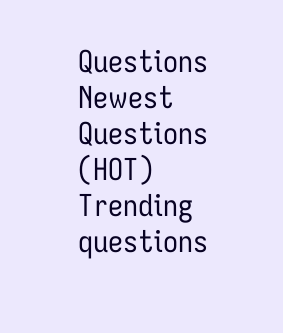Questions
Newest Questions (HOT)
Trending questions